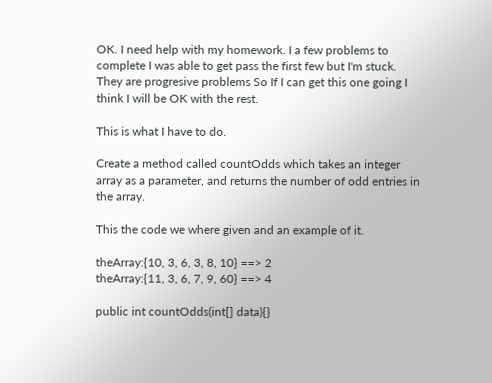OK. I need help with my homework. I a few problems to complete I was able to get pass the first few but I'm stuck. They are progresive problems So If I can get this one going I think I will be OK with the rest.

This is what I have to do.

Create a method called countOdds which takes an integer array as a parameter, and returns the number of odd entries in the array.

This the code we where given and an example of it.

theArray:{10, 3, 6, 3, 8, 10} ==> 2
theArray:{11, 3, 6, 7, 9, 60} ==> 4

public int countOdds(int[] data){}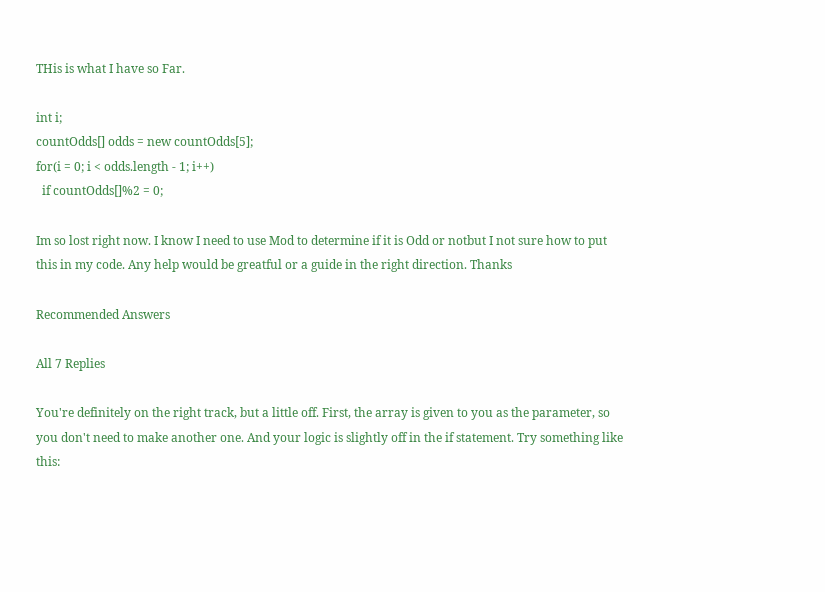THis is what I have so Far.

int i;
countOdds[] odds = new countOdds[5];
for(i = 0; i < odds.length - 1; i++)
  if countOdds[]%2 = 0;

Im so lost right now. I know I need to use Mod to determine if it is Odd or notbut I not sure how to put this in my code. Any help would be greatful or a guide in the right direction. Thanks

Recommended Answers

All 7 Replies

You're definitely on the right track, but a little off. First, the array is given to you as the parameter, so you don't need to make another one. And your logic is slightly off in the if statement. Try something like this: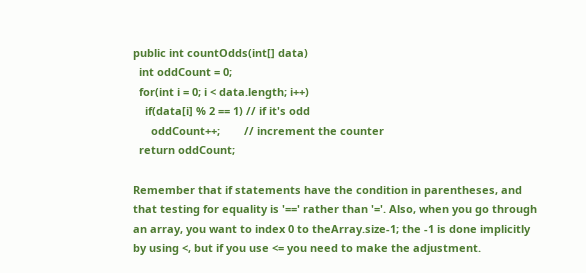public int countOdds(int[] data)
  int oddCount = 0;
  for(int i = 0; i < data.length; i++)
    if(data[i] % 2 == 1) // if it's odd
      oddCount++;        // increment the counter
  return oddCount;

Remember that if statements have the condition in parentheses, and that testing for equality is '==' rather than '='. Also, when you go through an array, you want to index 0 to theArray.size-1; the -1 is done implicitly by using <, but if you use <= you need to make the adjustment.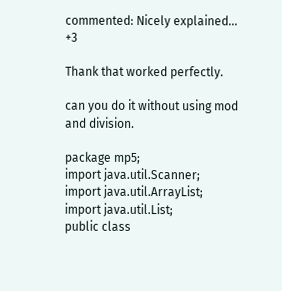commented: Nicely explained... +3

Thank that worked perfectly.

can you do it without using mod and division.

package mp5;
import java.util.Scanner;
import java.util.ArrayList;
import java.util.List;
public class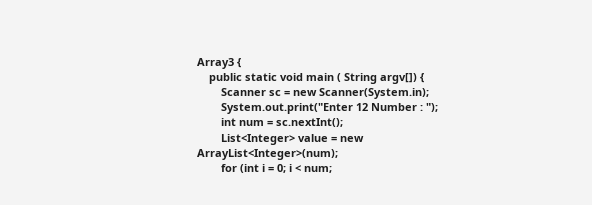Array3 {
    public static void main ( String argv[]) {
        Scanner sc = new Scanner(System.in);
        System.out.print("Enter 12 Number : ");
        int num = sc.nextInt();
        List<Integer> value = new ArrayList<Integer>(num);
        for (int i = 0; i < num;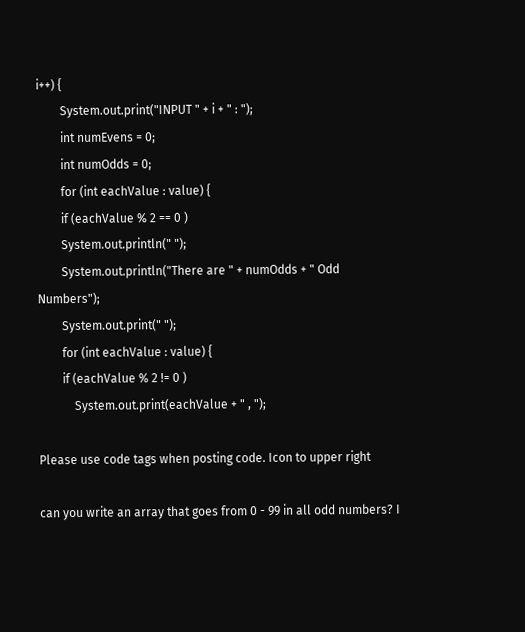i++) {
        System.out.print("INPUT " + i + " : ");
        int numEvens = 0;
        int numOdds = 0;
        for (int eachValue : value) {
        if (eachValue % 2 == 0 )
        System.out.println(" ");
        System.out.println("There are " + numOdds + " Odd Numbers");
        System.out.print(" ");
        for (int eachValue : value) {
        if (eachValue % 2 != 0 )
            System.out.print(eachValue + " , ");

Please use code tags when posting code. Icon to upper right

can you write an array that goes from 0 - 99 in all odd numbers? I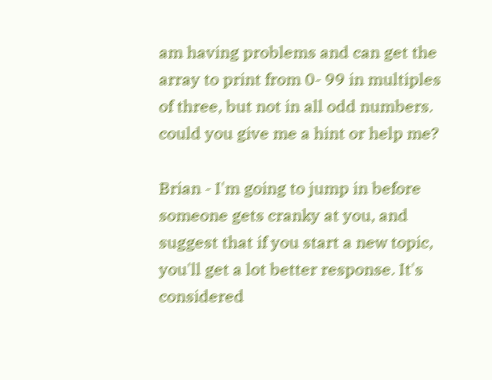am having problems and can get the array to print from 0- 99 in multiples of three, but not in all odd numbers. could you give me a hint or help me?

Brian - I'm going to jump in before someone gets cranky at you, and suggest that if you start a new topic, you'll get a lot better response. It's considered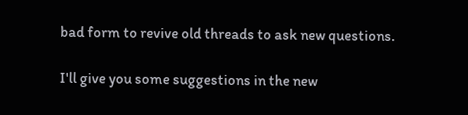bad form to revive old threads to ask new questions.

I'll give you some suggestions in the new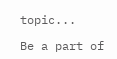topic...

Be a part of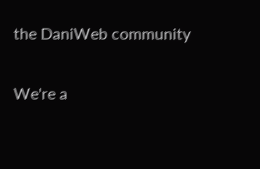the DaniWeb community

We're a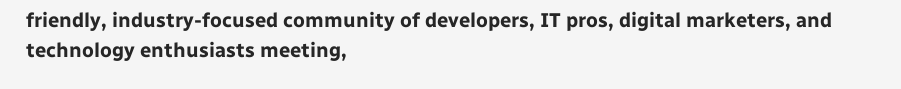friendly, industry-focused community of developers, IT pros, digital marketers, and technology enthusiasts meeting,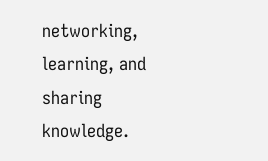networking, learning, and sharing knowledge.